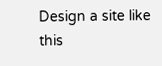Design a site like this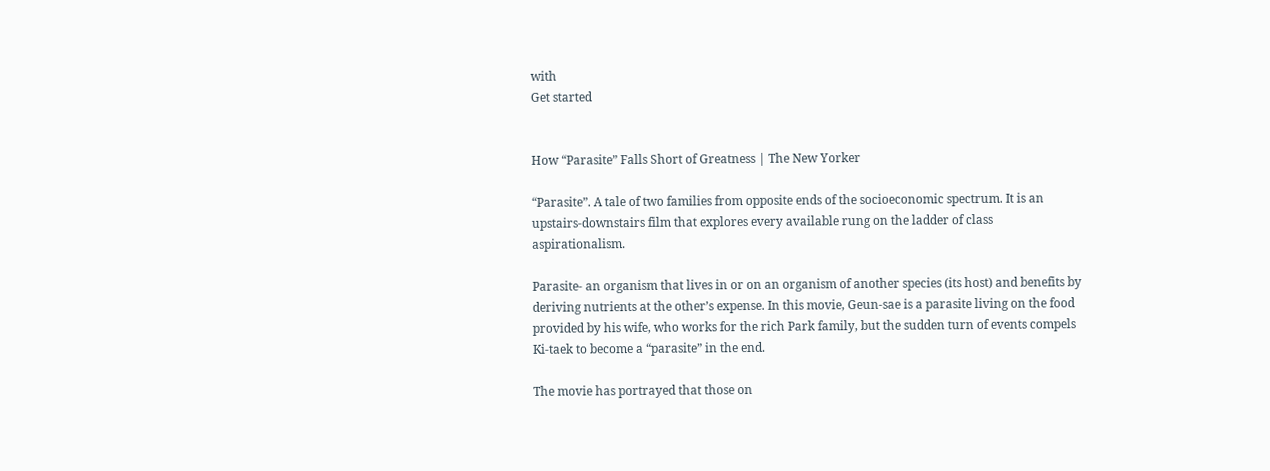with
Get started


How “Parasite” Falls Short of Greatness | The New Yorker

“Parasite”. A tale of two families from opposite ends of the socioeconomic spectrum. It is an upstairs-downstairs film that explores every available rung on the ladder of class aspirationalism.

Parasite- an organism that lives in or on an organism of another species (its host) and benefits by deriving nutrients at the other’s expense. In this movie, Geun-sae is a parasite living on the food provided by his wife, who works for the rich Park family, but the sudden turn of events compels Ki-taek to become a “parasite” in the end.

The movie has portrayed that those on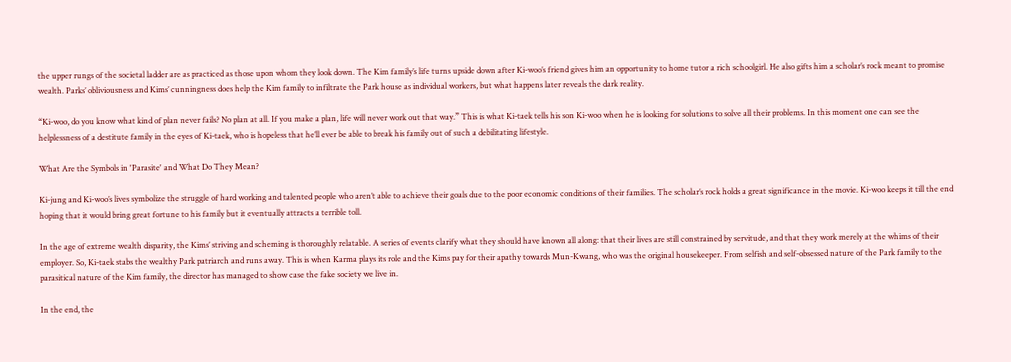the upper rungs of the societal ladder are as practiced as those upon whom they look down. The Kim family’s life turns upside down after Ki-woo’s friend gives him an opportunity to home tutor a rich schoolgirl. He also gifts him a scholar’s rock meant to promise wealth. Parks’ obliviousness and Kims’ cunningness does help the Kim family to infiltrate the Park house as individual workers, but what happens later reveals the dark reality.

“Ki-woo, do you know what kind of plan never fails? No plan at all. If you make a plan, life will never work out that way.” This is what Ki-taek tells his son Ki-woo when he is looking for solutions to solve all their problems. In this moment one can see the helplessness of a destitute family in the eyes of Ki-taek, who is hopeless that he’ll ever be able to break his family out of such a debilitating lifestyle.

What Are the Symbols in 'Parasite' and What Do They Mean?

Ki-jung and Ki-woo’s lives symbolize the struggle of hard working and talented people who aren’t able to achieve their goals due to the poor economic conditions of their families. The scholar’s rock holds a great significance in the movie. Ki-woo keeps it till the end hoping that it would bring great fortune to his family but it eventually attracts a terrible toll.

In the age of extreme wealth disparity, the Kims’ striving and scheming is thoroughly relatable. A series of events clarify what they should have known all along: that their lives are still constrained by servitude, and that they work merely at the whims of their employer. So, Ki-taek stabs the wealthy Park patriarch and runs away. This is when Karma plays its role and the Kims pay for their apathy towards Mun-Kwang, who was the original housekeeper. From selfish and self-obsessed nature of the Park family to the parasitical nature of the Kim family, the director has managed to show case the fake society we live in.

In the end, the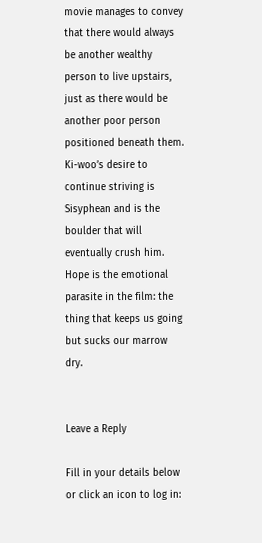movie manages to convey that there would always be another wealthy person to live upstairs, just as there would be another poor person positioned beneath them. Ki-woo’s desire to continue striving is Sisyphean and is the boulder that will eventually crush him. Hope is the emotional parasite in the film: the thing that keeps us going but sucks our marrow dry.


Leave a Reply

Fill in your details below or click an icon to log in: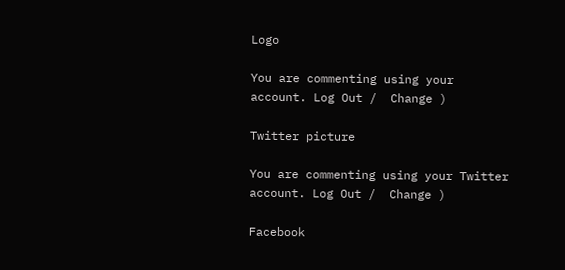Logo

You are commenting using your account. Log Out /  Change )

Twitter picture

You are commenting using your Twitter account. Log Out /  Change )

Facebook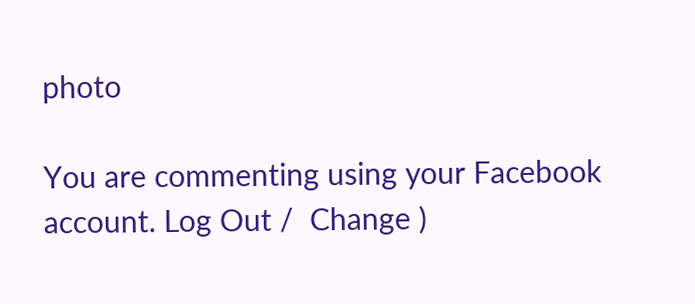photo

You are commenting using your Facebook account. Log Out /  Change )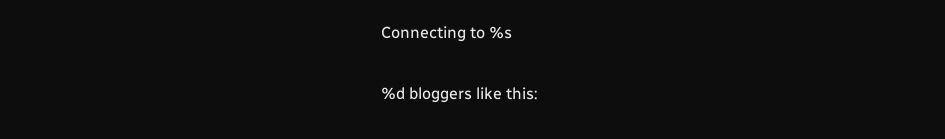Connecting to %s

%d bloggers like this: